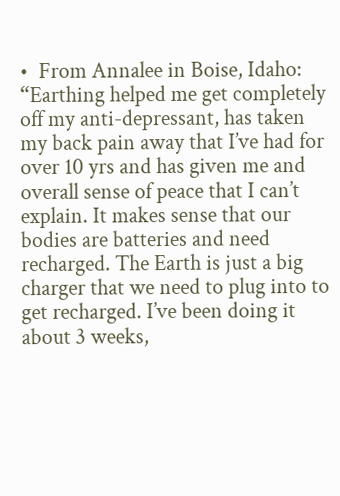•  From Annalee in Boise, Idaho:  “Earthing helped me get completely off my anti-depressant, has taken my back pain away that I’ve had for over 10 yrs and has given me and overall sense of peace that I can’t explain. It makes sense that our bodies are batteries and need recharged. The Earth is just a big charger that we need to plug into to get recharged. I’ve been doing it about 3 weeks,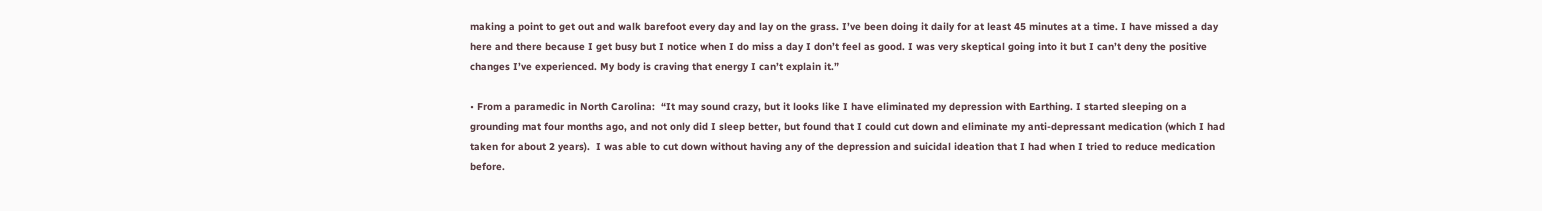making a point to get out and walk barefoot every day and lay on the grass. I’ve been doing it daily for at least 45 minutes at a time. I have missed a day here and there because I get busy but I notice when I do miss a day I don’t feel as good. I was very skeptical going into it but I can’t deny the positive changes I’ve experienced. My body is craving that energy I can’t explain it.”

• From a paramedic in North Carolina:  “It may sound crazy, but it looks like I have eliminated my depression with Earthing. I started sleeping on a grounding mat four months ago, and not only did I sleep better, but found that I could cut down and eliminate my anti-depressant medication (which I had taken for about 2 years).  I was able to cut down without having any of the depression and suicidal ideation that I had when I tried to reduce medication before.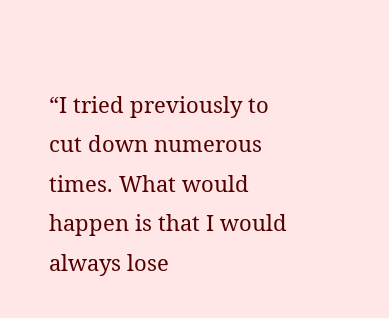“I tried previously to cut down numerous times. What would happen is that I would always lose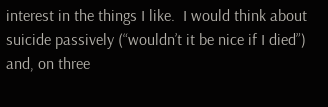interest in the things I like.  I would think about suicide passively (“wouldn’t it be nice if I died”) and, on three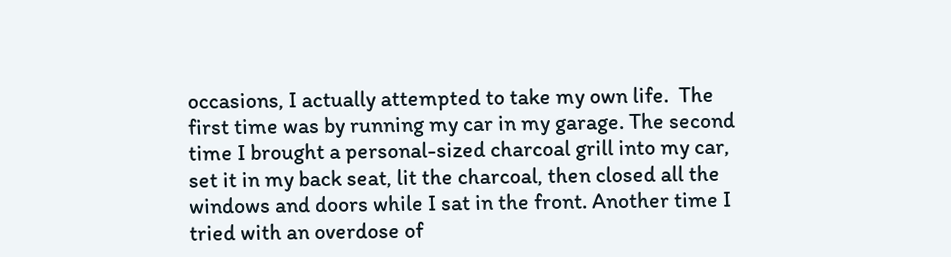occasions, I actually attempted to take my own life.  The first time was by running my car in my garage. The second time I brought a personal-sized charcoal grill into my car, set it in my back seat, lit the charcoal, then closed all the windows and doors while I sat in the front. Another time I tried with an overdose of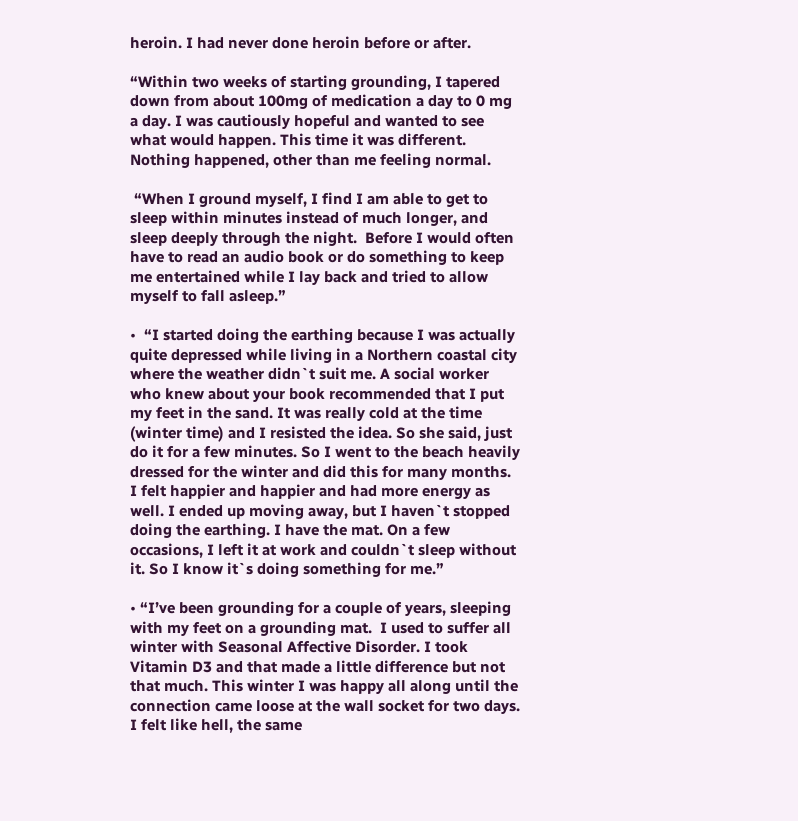heroin. I had never done heroin before or after.

“Within two weeks of starting grounding, I tapered down from about 100mg of medication a day to 0 mg a day. I was cautiously hopeful and wanted to see what would happen. This time it was different.  Nothing happened, other than me feeling normal.

 “When I ground myself, I find I am able to get to sleep within minutes instead of much longer, and sleep deeply through the night.  Before I would often have to read an audio book or do something to keep me entertained while I lay back and tried to allow myself to fall asleep.”

•  “I started doing the earthing because I was actually quite depressed while living in a Northern coastal city where the weather didn`t suit me. A social worker who knew about your book recommended that I put my feet in the sand. It was really cold at the time (winter time) and I resisted the idea. So she said, just do it for a few minutes. So I went to the beach heavily dressed for the winter and did this for many months. I felt happier and happier and had more energy as well. I ended up moving away, but I haven`t stopped doing the earthing. I have the mat. On a few occasions, I left it at work and couldn`t sleep without it. So I know it`s doing something for me.”

• “I’ve been grounding for a couple of years, sleeping with my feet on a grounding mat.  I used to suffer all winter with Seasonal Affective Disorder. I took Vitamin D3 and that made a little difference but not that much. This winter I was happy all along until the connection came loose at the wall socket for two days. I felt like hell, the same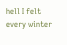hell I felt every winter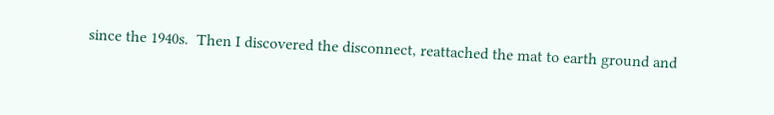since the 1940s.  Then I discovered the disconnect, reattached the mat to earth ground and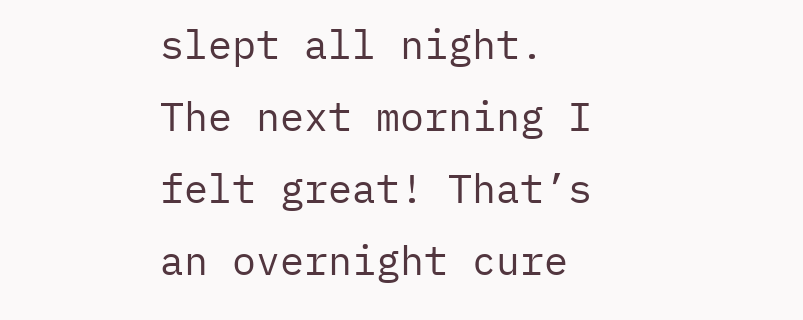slept all night. The next morning I felt great! That’s an overnight cure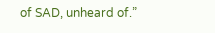of SAD, unheard of.”